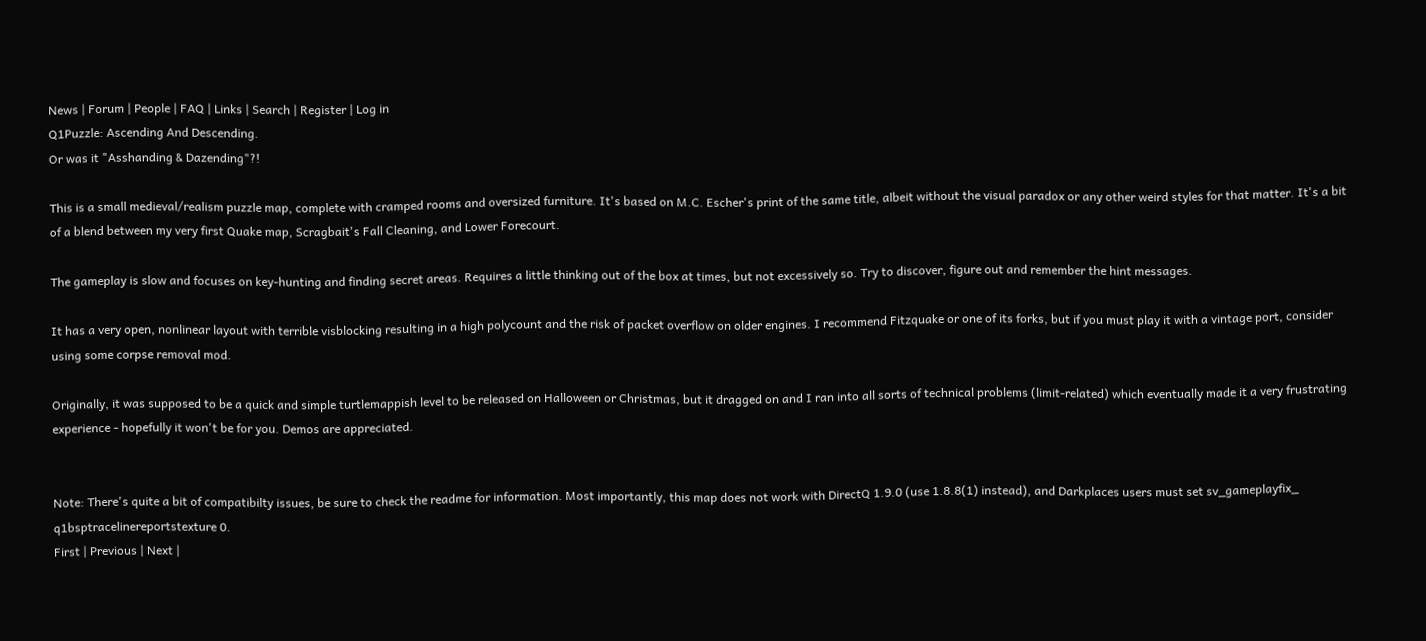News | Forum | People | FAQ | Links | Search | Register | Log in
Q1Puzzle: Ascending And Descending.
Or was it "Asshanding & Dazending"?!

This is a small medieval/realism puzzle map, complete with cramped rooms and oversized furniture. It's based on M.C. Escher's print of the same title, albeit without the visual paradox or any other weird styles for that matter. It's a bit of a blend between my very first Quake map, Scragbait's Fall Cleaning, and Lower Forecourt.

The gameplay is slow and focuses on key-hunting and finding secret areas. Requires a little thinking out of the box at times, but not excessively so. Try to discover, figure out and remember the hint messages.

It has a very open, nonlinear layout with terrible visblocking resulting in a high polycount and the risk of packet overflow on older engines. I recommend Fitzquake or one of its forks, but if you must play it with a vintage port, consider using some corpse removal mod.

Originally, it was supposed to be a quick and simple turtlemappish level to be released on Halloween or Christmas, but it dragged on and I ran into all sorts of technical problems (limit-related) which eventually made it a very frustrating experience - hopefully it won't be for you. Demos are appreciated.


Note: There's quite a bit of compatibilty issues, be sure to check the readme for information. Most importantly, this map does not work with DirectQ 1.9.0 (use 1.8.8(1) instead), and Darkplaces users must set sv_gameplayfix_ q1bsptracelinereportstexture 0.
First | Previous | Next |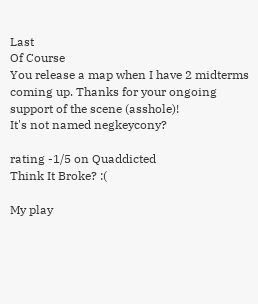Last
Of Course
You release a map when I have 2 midterms coming up. Thanks for your ongoing support of the scene (asshole)!
It's not named negkeycony?

rating -1/5 on Quaddicted
Think It Broke? :(

My play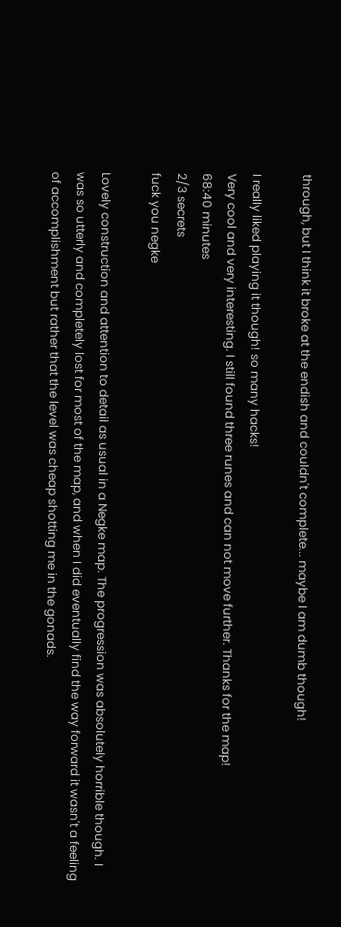through, but I think it broke at the endish and couldn't complete... maybe I am dumb though!

I really liked playing it though! so many hacks!
Very cool and very interesting. I still found three runes and can not move further. Thanks for the map!
68:40 minutes
2/3 secrets
fuck you negke

Lovely construction and attention to detail as usual in a Negke map. The progression was absolutely horrible though. I was so utterly and completely lost for most of the map, and when I did eventually find the way forward it wasn't a feeling of accomplishment but rather that the level was cheap shotting me in the gonads.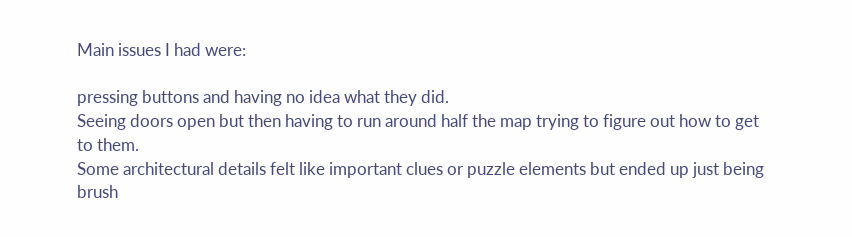Main issues I had were:

pressing buttons and having no idea what they did.
Seeing doors open but then having to run around half the map trying to figure out how to get to them.
Some architectural details felt like important clues or puzzle elements but ended up just being brush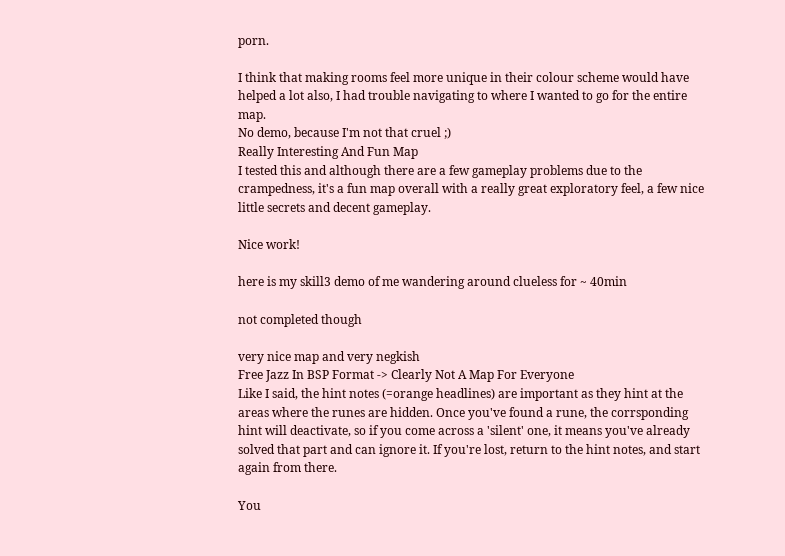porn.

I think that making rooms feel more unique in their colour scheme would have helped a lot also, I had trouble navigating to where I wanted to go for the entire map.
No demo, because I'm not that cruel ;)
Really Interesting And Fun Map
I tested this and although there are a few gameplay problems due to the crampedness, it's a fun map overall with a really great exploratory feel, a few nice little secrets and decent gameplay.

Nice work!

here is my skill3 demo of me wandering around clueless for ~ 40min

not completed though

very nice map and very negkish
Free Jazz In BSP Format -> Clearly Not A Map For Everyone
Like I said, the hint notes (=orange headlines) are important as they hint at the areas where the runes are hidden. Once you've found a rune, the corrsponding hint will deactivate, so if you come across a 'silent' one, it means you've already solved that part and can ignore it. If you're lost, return to the hint notes, and start again from there.

You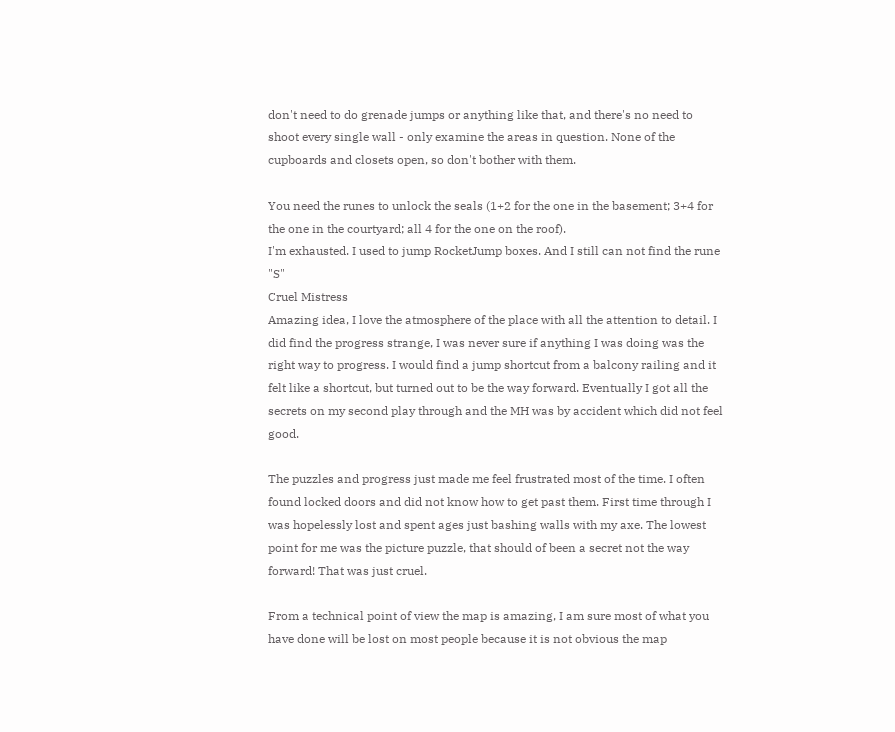don't need to do grenade jumps or anything like that, and there's no need to shoot every single wall - only examine the areas in question. None of the cupboards and closets open, so don't bother with them.

You need the runes to unlock the seals (1+2 for the one in the basement; 3+4 for the one in the courtyard; all 4 for the one on the roof).
I'm exhausted. I used to jump RocketJump boxes. And I still can not find the rune "S"
Cruel Mistress
Amazing idea, I love the atmosphere of the place with all the attention to detail. I did find the progress strange, I was never sure if anything I was doing was the right way to progress. I would find a jump shortcut from a balcony railing and it felt like a shortcut, but turned out to be the way forward. Eventually I got all the secrets on my second play through and the MH was by accident which did not feel good.

The puzzles and progress just made me feel frustrated most of the time. I often found locked doors and did not know how to get past them. First time through I was hopelessly lost and spent ages just bashing walls with my axe. The lowest point for me was the picture puzzle, that should of been a secret not the way forward! That was just cruel.

From a technical point of view the map is amazing, I am sure most of what you have done will be lost on most people because it is not obvious the map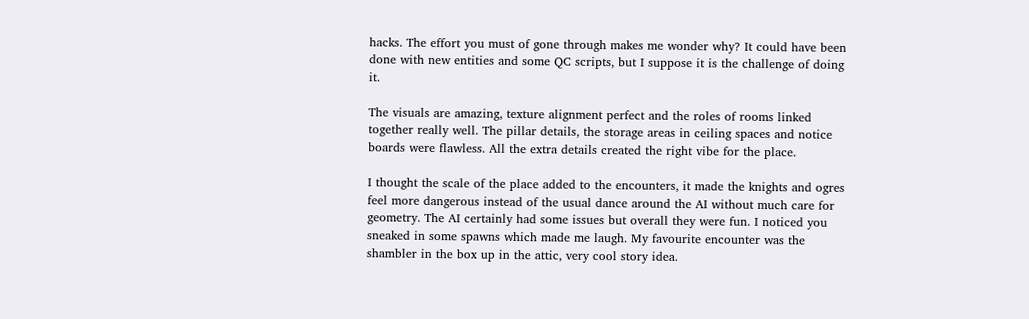hacks. The effort you must of gone through makes me wonder why? It could have been done with new entities and some QC scripts, but I suppose it is the challenge of doing it.

The visuals are amazing, texture alignment perfect and the roles of rooms linked together really well. The pillar details, the storage areas in ceiling spaces and notice boards were flawless. All the extra details created the right vibe for the place.

I thought the scale of the place added to the encounters, it made the knights and ogres feel more dangerous instead of the usual dance around the AI without much care for geometry. The AI certainly had some issues but overall they were fun. I noticed you sneaked in some spawns which made me laugh. My favourite encounter was the shambler in the box up in the attic, very cool story idea.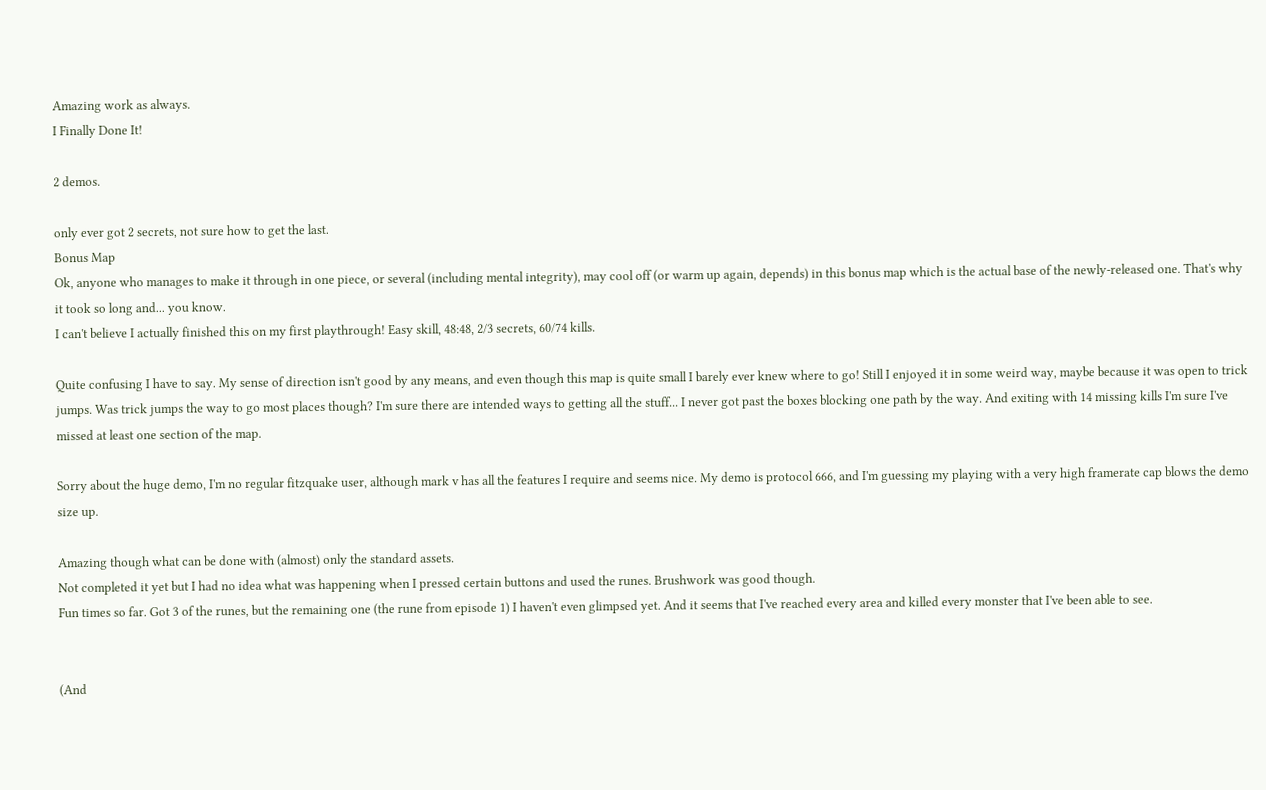Amazing work as always.
I Finally Done It!

2 demos.

only ever got 2 secrets, not sure how to get the last.
Bonus Map
Ok, anyone who manages to make it through in one piece, or several (including mental integrity), may cool off (or warm up again, depends) in this bonus map which is the actual base of the newly-released one. That's why it took so long and... you know.
I can't believe I actually finished this on my first playthrough! Easy skill, 48:48, 2/3 secrets, 60/74 kills.

Quite confusing I have to say. My sense of direction isn't good by any means, and even though this map is quite small I barely ever knew where to go! Still I enjoyed it in some weird way, maybe because it was open to trick jumps. Was trick jumps the way to go most places though? I'm sure there are intended ways to getting all the stuff... I never got past the boxes blocking one path by the way. And exiting with 14 missing kills I'm sure I've missed at least one section of the map.

Sorry about the huge demo, I'm no regular fitzquake user, although mark v has all the features I require and seems nice. My demo is protocol 666, and I'm guessing my playing with a very high framerate cap blows the demo size up.

Amazing though what can be done with (almost) only the standard assets.
Not completed it yet but I had no idea what was happening when I pressed certain buttons and used the runes. Brushwork was good though.
Fun times so far. Got 3 of the runes, but the remaining one (the rune from episode 1) I haven't even glimpsed yet. And it seems that I've reached every area and killed every monster that I've been able to see.


(And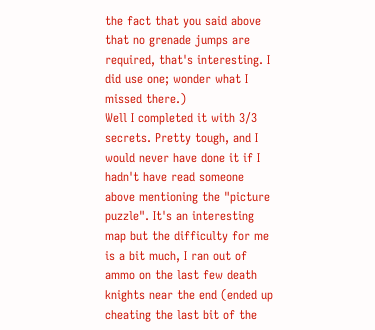the fact that you said above that no grenade jumps are required, that's interesting. I did use one; wonder what I missed there.)
Well I completed it with 3/3 secrets. Pretty tough, and I would never have done it if I hadn't have read someone above mentioning the "picture puzzle". It's an interesting map but the difficulty for me is a bit much, I ran out of ammo on the last few death knights near the end (ended up cheating the last bit of the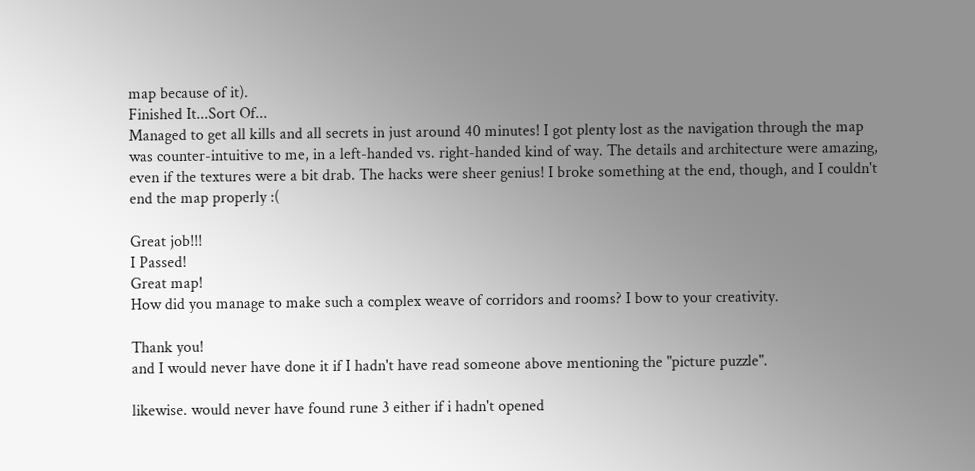map because of it).
Finished It...Sort Of...
Managed to get all kills and all secrets in just around 40 minutes! I got plenty lost as the navigation through the map was counter-intuitive to me, in a left-handed vs. right-handed kind of way. The details and architecture were amazing, even if the textures were a bit drab. The hacks were sheer genius! I broke something at the end, though, and I couldn't end the map properly :(

Great job!!!
I Passed!
Great map!
How did you manage to make such a complex weave of corridors and rooms? I bow to your creativity.

Thank you!
and I would never have done it if I hadn't have read someone above mentioning the "picture puzzle".

likewise. would never have found rune 3 either if i hadn't opened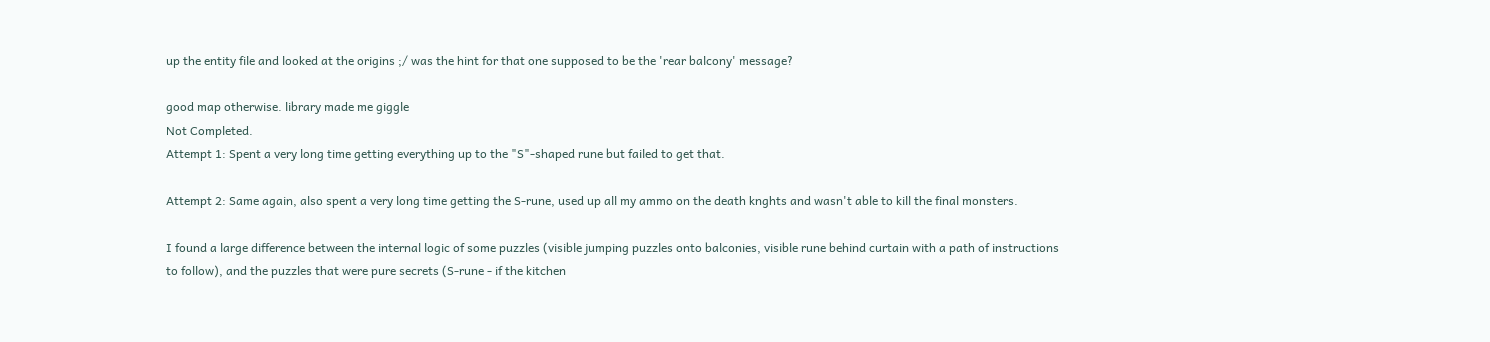up the entity file and looked at the origins ;/ was the hint for that one supposed to be the 'rear balcony' message?

good map otherwise. library made me giggle
Not Completed.
Attempt 1: Spent a very long time getting everything up to the "S"-shaped rune but failed to get that.

Attempt 2: Same again, also spent a very long time getting the S-rune, used up all my ammo on the death knghts and wasn't able to kill the final monsters.

I found a large difference between the internal logic of some puzzles (visible jumping puzzles onto balconies, visible rune behind curtain with a path of instructions to follow), and the puzzles that were pure secrets (S-rune - if the kitchen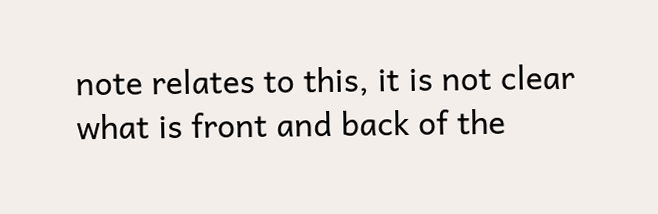note relates to this, it is not clear what is front and back of the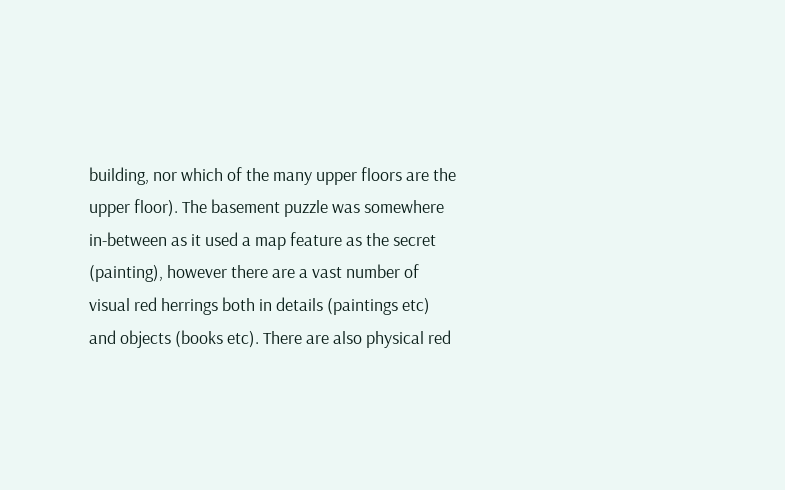building, nor which of the many upper floors are the upper floor). The basement puzzle was somewhere in-between as it used a map feature as the secret (painting), however there are a vast number of visual red herrings both in details (paintings etc) and objects (books etc). There are also physical red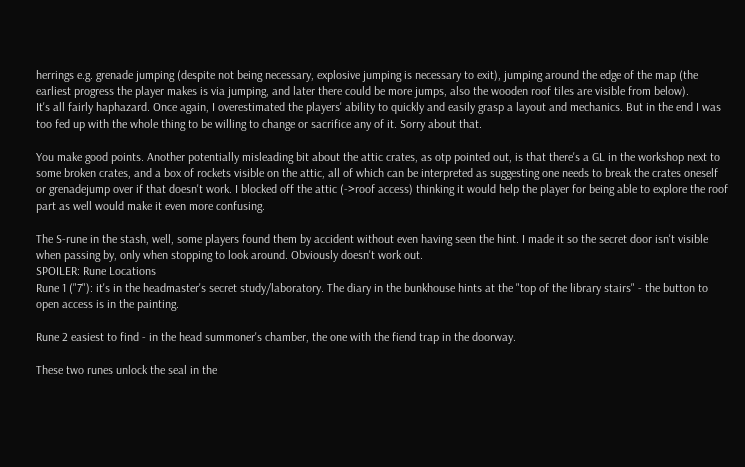herrings e.g. grenade jumping (despite not being necessary, explosive jumping is necessary to exit), jumping around the edge of the map (the earliest progress the player makes is via jumping, and later there could be more jumps, also the wooden roof tiles are visible from below).
It's all fairly haphazard. Once again, I overestimated the players' ability to quickly and easily grasp a layout and mechanics. But in the end I was too fed up with the whole thing to be willing to change or sacrifice any of it. Sorry about that.

You make good points. Another potentially misleading bit about the attic crates, as otp pointed out, is that there's a GL in the workshop next to some broken crates, and a box of rockets visible on the attic, all of which can be interpreted as suggesting one needs to break the crates oneself or grenadejump over if that doesn't work. I blocked off the attic (->roof access) thinking it would help the player for being able to explore the roof part as well would make it even more confusing.

The S-rune in the stash, well, some players found them by accident without even having seen the hint. I made it so the secret door isn't visible when passing by, only when stopping to look around. Obviously doesn't work out.
SPOILER: Rune Locations
Rune 1 ("7"): it's in the headmaster's secret study/laboratory. The diary in the bunkhouse hints at the "top of the library stairs" - the button to open access is in the painting.

Rune 2 easiest to find - in the head summoner's chamber, the one with the fiend trap in the doorway.

These two runes unlock the seal in the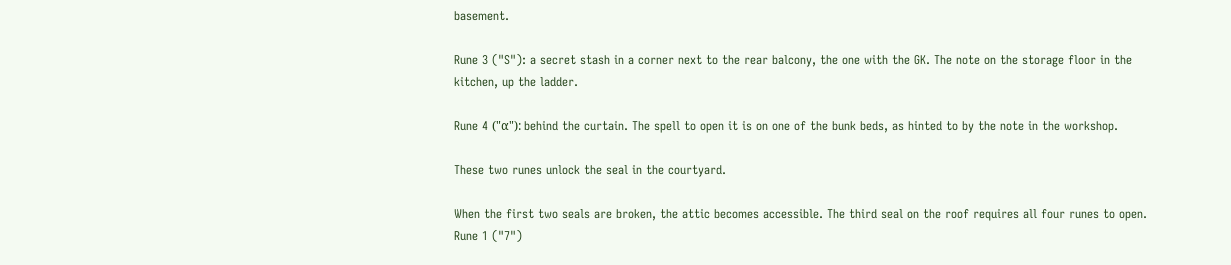basement.

Rune 3 ("S"): a secret stash in a corner next to the rear balcony, the one with the GK. The note on the storage floor in the kitchen, up the ladder.

Rune 4 ("α"): behind the curtain. The spell to open it is on one of the bunk beds, as hinted to by the note in the workshop.

These two runes unlock the seal in the courtyard.

When the first two seals are broken, the attic becomes accessible. The third seal on the roof requires all four runes to open.
Rune 1 ("7")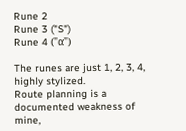Rune 2
Rune 3 ("S")
Rune 4 ("α")

The runes are just 1, 2, 3, 4, highly stylized.
Route planning is a documented weakness of mine,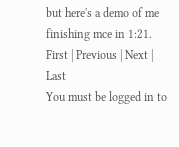but here's a demo of me finishing mce in 1:21.
First | Previous | Next | Last
You must be logged in to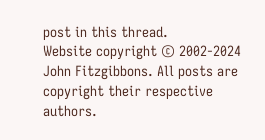post in this thread.
Website copyright © 2002-2024 John Fitzgibbons. All posts are copyright their respective authors.